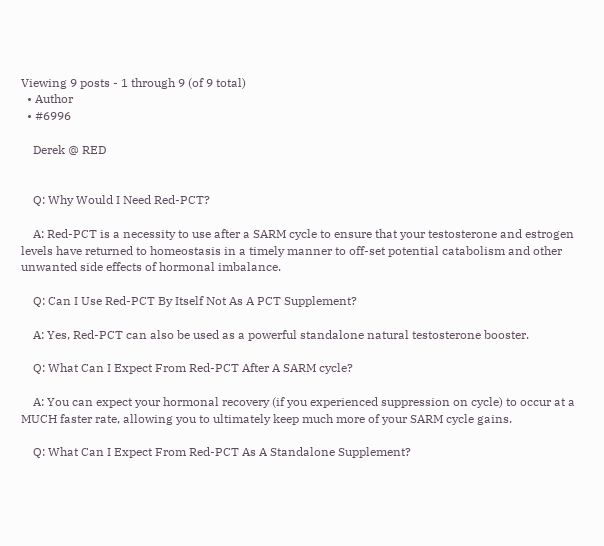Viewing 9 posts - 1 through 9 (of 9 total)
  • Author
  • #6996

    Derek @ RED


    Q: Why Would I Need Red-PCT?

    A: Red-PCT is a necessity to use after a SARM cycle to ensure that your testosterone and estrogen levels have returned to homeostasis in a timely manner to off-set potential catabolism and other unwanted side effects of hormonal imbalance.

    Q: Can I Use Red-PCT By Itself Not As A PCT Supplement?

    A: Yes, Red-PCT can also be used as a powerful standalone natural testosterone booster.

    Q: What Can I Expect From Red-PCT After A SARM cycle?

    A: You can expect your hormonal recovery (if you experienced suppression on cycle) to occur at a MUCH faster rate, allowing you to ultimately keep much more of your SARM cycle gains.

    Q: What Can I Expect From Red-PCT As A Standalone Supplement?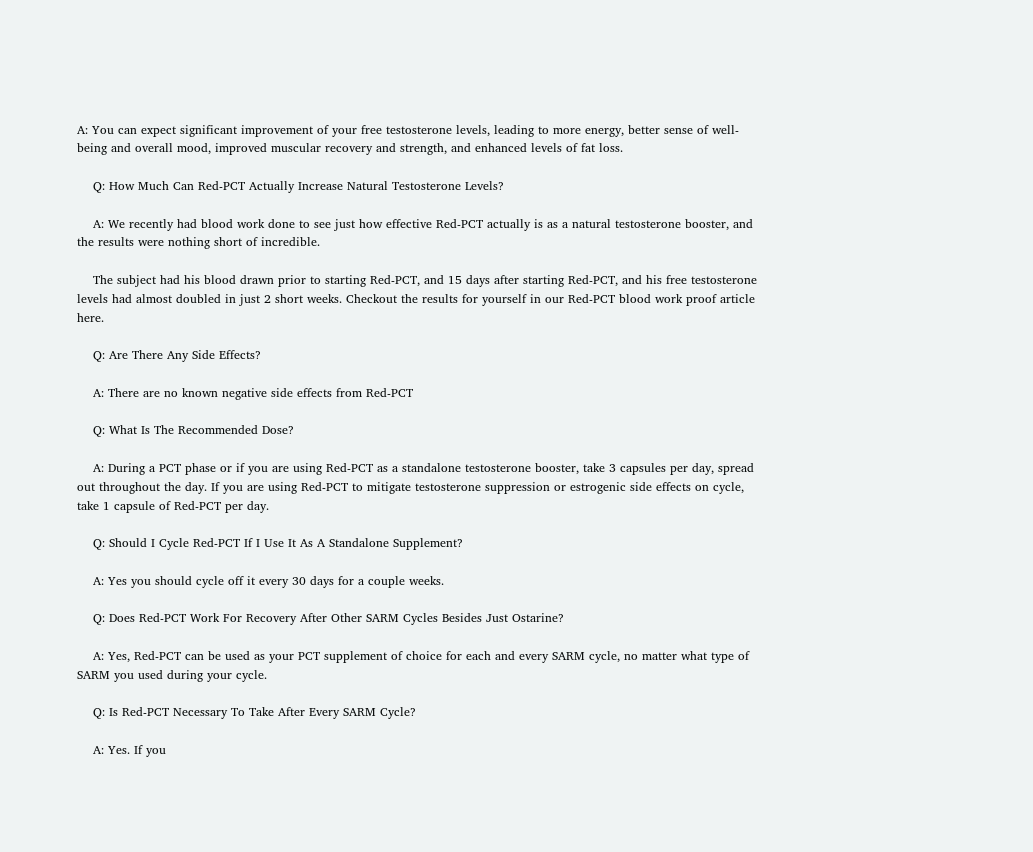A: You can expect significant improvement of your free testosterone levels, leading to more energy, better sense of well-being and overall mood, improved muscular recovery and strength, and enhanced levels of fat loss.

    Q: How Much Can Red-PCT Actually Increase Natural Testosterone Levels?

    A: We recently had blood work done to see just how effective Red-PCT actually is as a natural testosterone booster, and the results were nothing short of incredible.

    The subject had his blood drawn prior to starting Red-PCT, and 15 days after starting Red-PCT, and his free testosterone levels had almost doubled in just 2 short weeks. Checkout the results for yourself in our Red-PCT blood work proof article here.

    Q: Are There Any Side Effects?

    A: There are no known negative side effects from Red-PCT

    Q: What Is The Recommended Dose?

    A: During a PCT phase or if you are using Red-PCT as a standalone testosterone booster, take 3 capsules per day, spread out throughout the day. If you are using Red-PCT to mitigate testosterone suppression or estrogenic side effects on cycle, take 1 capsule of Red-PCT per day.

    Q: Should I Cycle Red-PCT If I Use It As A Standalone Supplement?

    A: Yes you should cycle off it every 30 days for a couple weeks.

    Q: Does Red-PCT Work For Recovery After Other SARM Cycles Besides Just Ostarine?

    A: Yes, Red-PCT can be used as your PCT supplement of choice for each and every SARM cycle, no matter what type of SARM you used during your cycle.

    Q: Is Red-PCT Necessary To Take After Every SARM Cycle?

    A: Yes. If you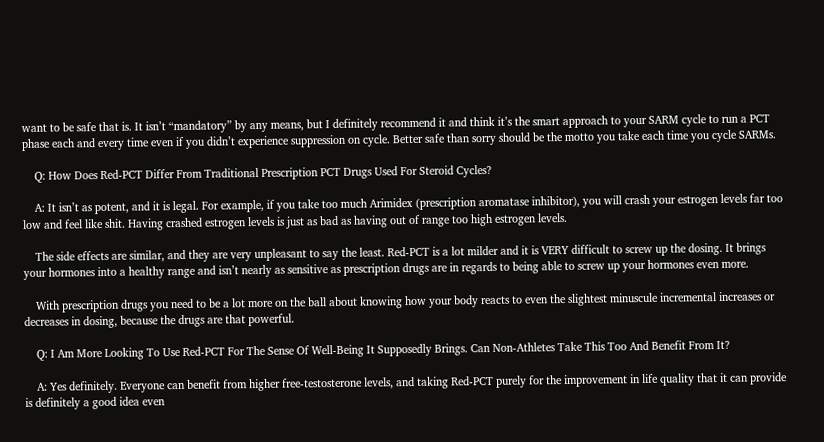want to be safe that is. It isn’t “mandatory” by any means, but I definitely recommend it and think it’s the smart approach to your SARM cycle to run a PCT phase each and every time even if you didn’t experience suppression on cycle. Better safe than sorry should be the motto you take each time you cycle SARMs.

    Q: How Does Red-PCT Differ From Traditional Prescription PCT Drugs Used For Steroid Cycles?

    A: It isn’t as potent, and it is legal. For example, if you take too much Arimidex (prescription aromatase inhibitor), you will crash your estrogen levels far too low and feel like shit. Having crashed estrogen levels is just as bad as having out of range too high estrogen levels.

    The side effects are similar, and they are very unpleasant to say the least. Red-PCT is a lot milder and it is VERY difficult to screw up the dosing. It brings your hormones into a healthy range and isn’t nearly as sensitive as prescription drugs are in regards to being able to screw up your hormones even more.

    With prescription drugs you need to be a lot more on the ball about knowing how your body reacts to even the slightest minuscule incremental increases or decreases in dosing, because the drugs are that powerful.

    Q: I Am More Looking To Use Red-PCT For The Sense Of Well-Being It Supposedly Brings. Can Non-Athletes Take This Too And Benefit From It?

    A: Yes definitely. Everyone can benefit from higher free-testosterone levels, and taking Red-PCT purely for the improvement in life quality that it can provide is definitely a good idea even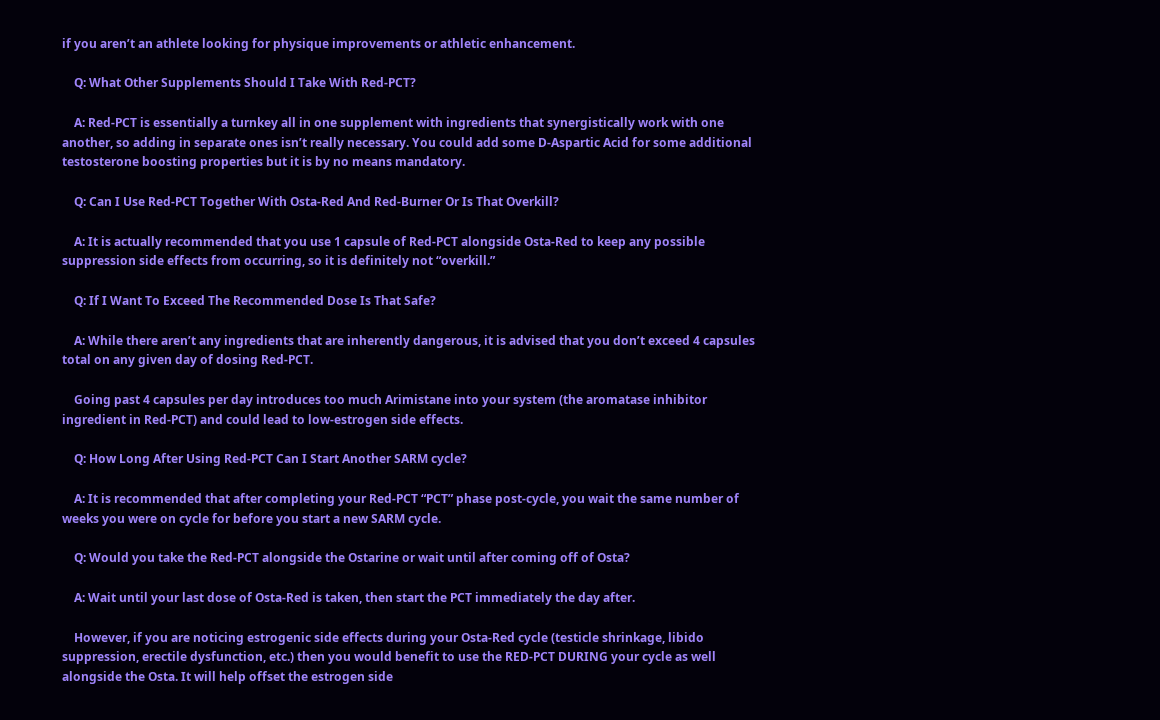if you aren’t an athlete looking for physique improvements or athletic enhancement.

    Q: What Other Supplements Should I Take With Red-PCT?

    A: Red-PCT is essentially a turnkey all in one supplement with ingredients that synergistically work with one another, so adding in separate ones isn’t really necessary. You could add some D-Aspartic Acid for some additional testosterone boosting properties but it is by no means mandatory.

    Q: Can I Use Red-PCT Together With Osta-Red And Red-Burner Or Is That Overkill?

    A: It is actually recommended that you use 1 capsule of Red-PCT alongside Osta-Red to keep any possible suppression side effects from occurring, so it is definitely not “overkill.”

    Q: If I Want To Exceed The Recommended Dose Is That Safe?

    A: While there aren’t any ingredients that are inherently dangerous, it is advised that you don’t exceed 4 capsules total on any given day of dosing Red-PCT.

    Going past 4 capsules per day introduces too much Arimistane into your system (the aromatase inhibitor ingredient in Red-PCT) and could lead to low-estrogen side effects.

    Q: How Long After Using Red-PCT Can I Start Another SARM cycle?

    A: It is recommended that after completing your Red-PCT “PCT” phase post-cycle, you wait the same number of weeks you were on cycle for before you start a new SARM cycle.

    Q: Would you take the Red-PCT alongside the Ostarine or wait until after coming off of Osta?

    A: Wait until your last dose of Osta-Red is taken, then start the PCT immediately the day after.

    However, if you are noticing estrogenic side effects during your Osta-Red cycle (testicle shrinkage, libido suppression, erectile dysfunction, etc.) then you would benefit to use the RED-PCT DURING your cycle as well alongside the Osta. It will help offset the estrogen side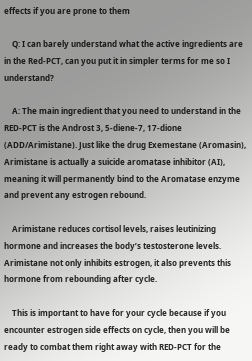effects if you are prone to them

    Q: I can barely understand what the active ingredients are in the Red-PCT, can you put it in simpler terms for me so I understand?

    A: The main ingredient that you need to understand in the RED-PCT is the Androst 3, 5-diene-7, 17-dione (ADD/Arimistane). Just like the drug Exemestane (Aromasin), Arimistane is actually a suicide aromatase inhibitor (AI), meaning it will permanently bind to the Aromatase enzyme and prevent any estrogen rebound.

    Arimistane reduces cortisol levels, raises leutinizing hormone and increases the body’s testosterone levels. Arimistane not only inhibits estrogen, it also prevents this hormone from rebounding after cycle.

    This is important to have for your cycle because if you encounter estrogen side effects on cycle, then you will be ready to combat them right away with RED-PCT for the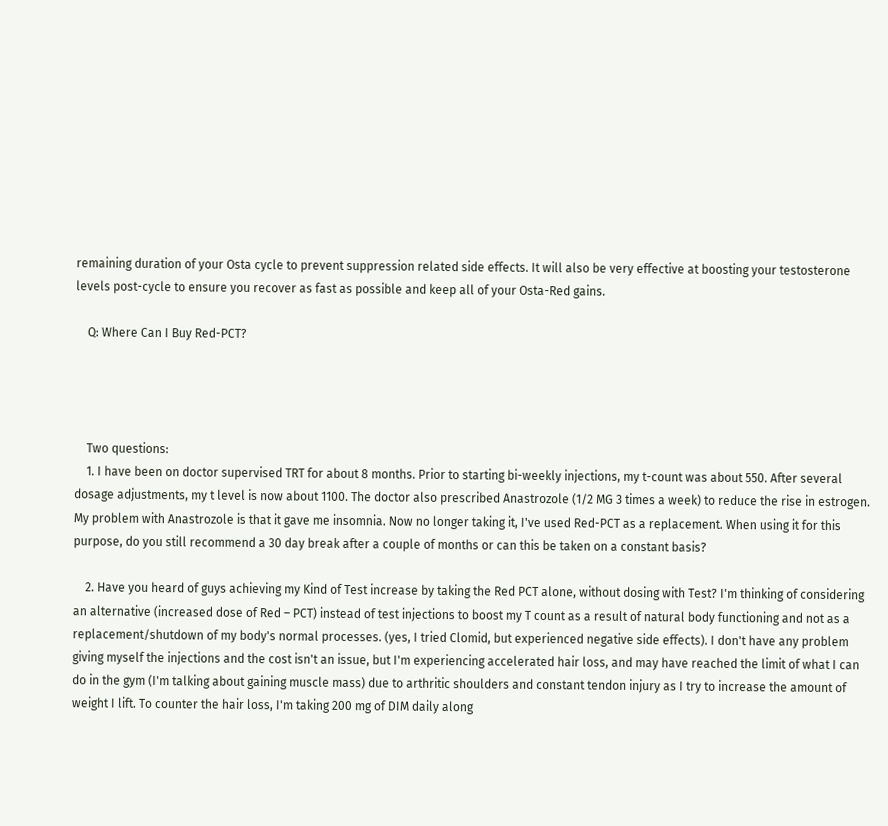remaining duration of your Osta cycle to prevent suppression related side effects. It will also be very effective at boosting your testosterone levels post-cycle to ensure you recover as fast as possible and keep all of your Osta-Red gains.

    Q: Where Can I Buy Red-PCT?




    Two questions:
    1. I have been on doctor supervised TRT for about 8 months. Prior to starting bi-weekly injections, my t-count was about 550. After several dosage adjustments, my t level is now about 1100. The doctor also prescribed Anastrozole (1/2 MG 3 times a week) to reduce the rise in estrogen. My problem with Anastrozole is that it gave me insomnia. Now no longer taking it, I've used Red-PCT as a replacement. When using it for this purpose, do you still recommend a 30 day break after a couple of months or can this be taken on a constant basis?

    2. Have you heard of guys achieving my Kind of Test increase by taking the Red PCT alone, without dosing with Test? I'm thinking of considering an alternative (increased dose of Red – PCT) instead of test injections to boost my T count as a result of natural body functioning and not as a replacement/shutdown of my body's normal processes. (yes, I tried Clomid, but experienced negative side effects). I don't have any problem giving myself the injections and the cost isn't an issue, but I'm experiencing accelerated hair loss, and may have reached the limit of what I can do in the gym (I'm talking about gaining muscle mass) due to arthritic shoulders and constant tendon injury as I try to increase the amount of weight I lift. To counter the hair loss, I'm taking 200 mg of DIM daily along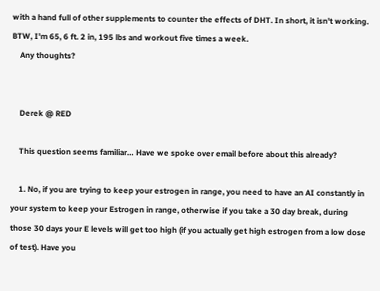with a hand full of other supplements to counter the effects of DHT. In short, it isn't working. BTW, I'm 65, 6 ft. 2 in, 195 lbs and workout five times a week.
    Any thoughts?


    Derek @ RED

    This question seems familiar… Have we spoke over email before about this already?

    1. No, if you are trying to keep your estrogen in range, you need to have an AI constantly in your system to keep your Estrogen in range, otherwise if you take a 30 day break, during those 30 days your E levels will get too high (if you actually get high estrogen from a low dose of test). Have you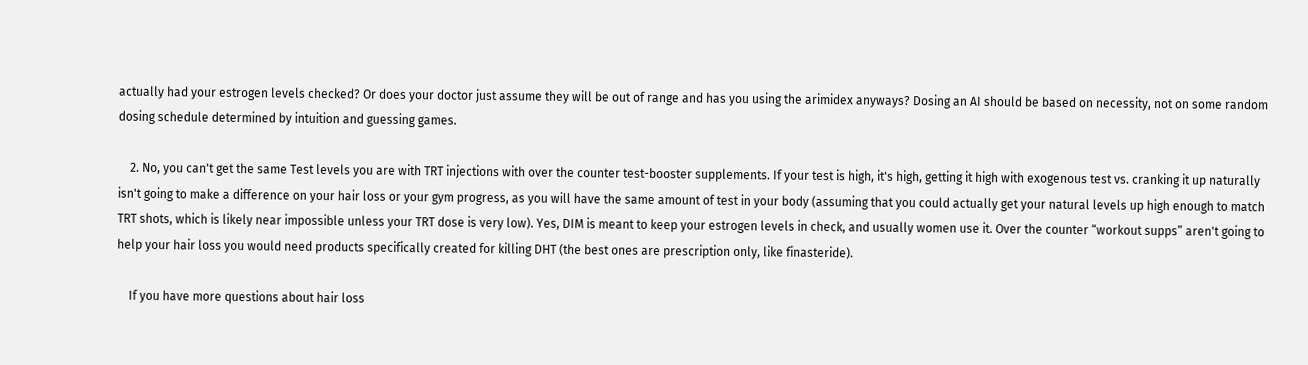actually had your estrogen levels checked? Or does your doctor just assume they will be out of range and has you using the arimidex anyways? Dosing an AI should be based on necessity, not on some random dosing schedule determined by intuition and guessing games.

    2. No, you can't get the same Test levels you are with TRT injections with over the counter test-booster supplements. If your test is high, it's high, getting it high with exogenous test vs. cranking it up naturally isn't going to make a difference on your hair loss or your gym progress, as you will have the same amount of test in your body (assuming that you could actually get your natural levels up high enough to match TRT shots, which is likely near impossible unless your TRT dose is very low). Yes, DIM is meant to keep your estrogen levels in check, and usually women use it. Over the counter “workout supps” aren't going to help your hair loss you would need products specifically created for killing DHT (the best ones are prescription only, like finasteride).

    If you have more questions about hair loss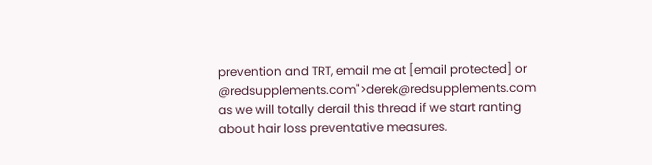prevention and TRT, email me at [email protected] or @redsupplements.com">derek@redsupplements.com as we will totally derail this thread if we start ranting about hair loss preventative measures.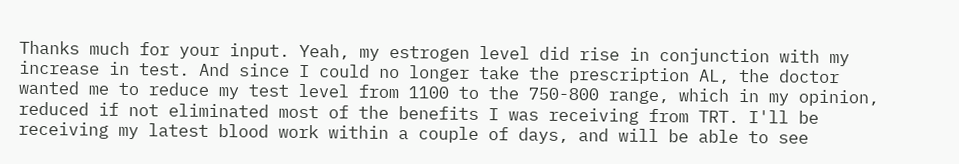Thanks much for your input. Yeah, my estrogen level did rise in conjunction with my increase in test. And since I could no longer take the prescription AL, the doctor wanted me to reduce my test level from 1100 to the 750-800 range, which in my opinion, reduced if not eliminated most of the benefits I was receiving from TRT. I'll be receiving my latest blood work within a couple of days, and will be able to see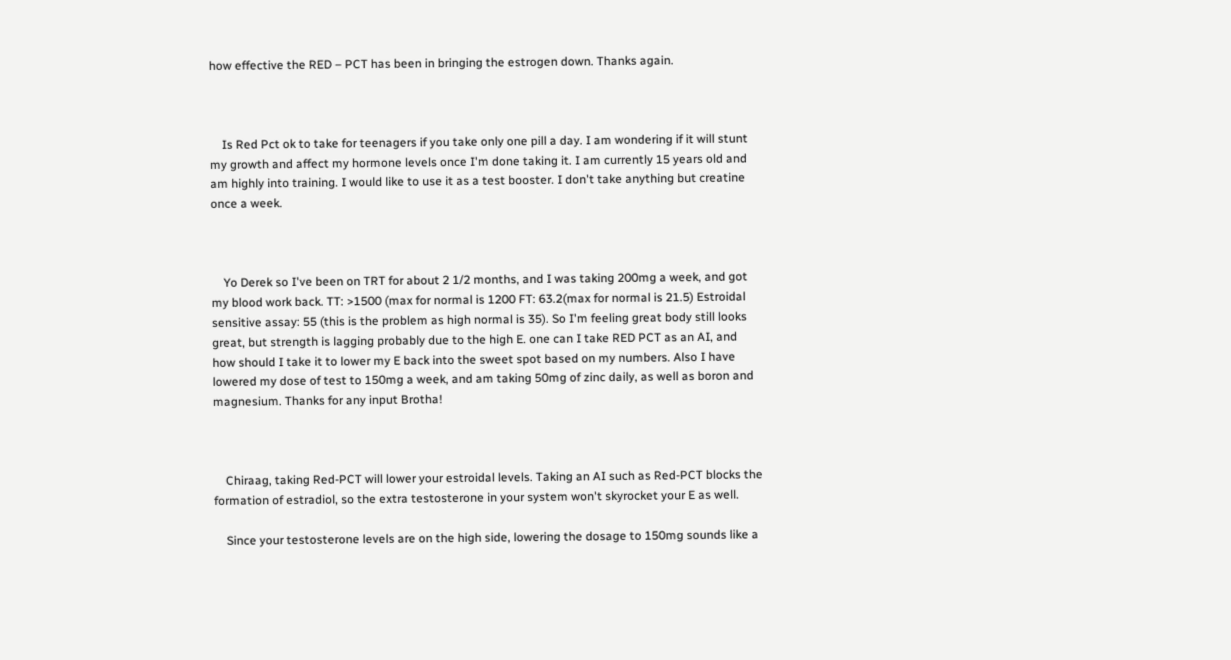how effective the RED – PCT has been in bringing the estrogen down. Thanks again.



    Is Red Pct ok to take for teenagers if you take only one pill a day. I am wondering if it will stunt my growth and affect my hormone levels once I'm done taking it. I am currently 15 years old and am highly into training. I would like to use it as a test booster. I don't take anything but creatine once a week.



    Yo Derek so I've been on TRT for about 2 1/2 months, and I was taking 200mg a week, and got my blood work back. TT: >1500 (max for normal is 1200 FT: 63.2(max for normal is 21.5) Estroidal sensitive assay: 55 (this is the problem as high normal is 35). So I'm feeling great body still looks great, but strength is lagging probably due to the high E. one can I take RED PCT as an AI, and how should I take it to lower my E back into the sweet spot based on my numbers. Also I have lowered my dose of test to 150mg a week, and am taking 50mg of zinc daily, as well as boron and magnesium. Thanks for any input Brotha!



    Chiraag, taking Red-PCT will lower your estroidal levels. Taking an AI such as Red-PCT blocks the formation of estradiol, so the extra testosterone in your system won't skyrocket your E as well.

    Since your testosterone levels are on the high side, lowering the dosage to 150mg sounds like a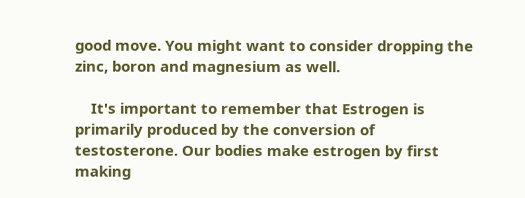good move. You might want to consider dropping the zinc, boron and magnesium as well.

    It's important to remember that Estrogen is primarily produced by the conversion of testosterone. Our bodies make estrogen by first making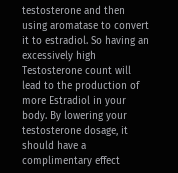testosterone and then using aromatase to convert it to estradiol. So having an excessively high Testosterone count will lead to the production of more Estradiol in your body. By lowering your testosterone dosage, it should have a complimentary effect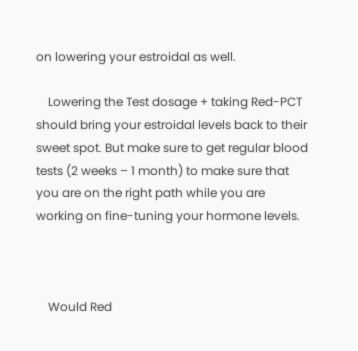on lowering your estroidal as well.

    Lowering the Test dosage + taking Red-PCT should bring your estroidal levels back to their sweet spot. But make sure to get regular blood tests (2 weeks – 1 month) to make sure that you are on the right path while you are working on fine-tuning your hormone levels.



    Would Red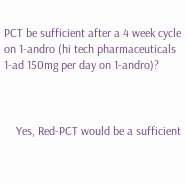PCT be sufficient after a 4 week cycle on 1-andro (hi tech pharmaceuticals 1-ad 150mg per day on 1-andro)?



    Yes, Red-PCT would be a sufficient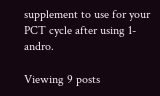supplement to use for your PCT cycle after using 1-andro.

Viewing 9 posts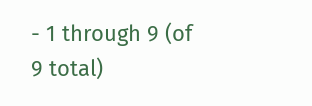- 1 through 9 (of 9 total)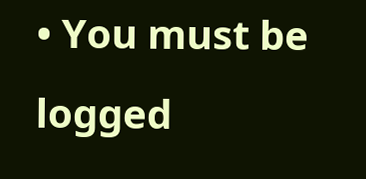• You must be logged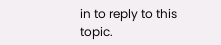in to reply to this topic.